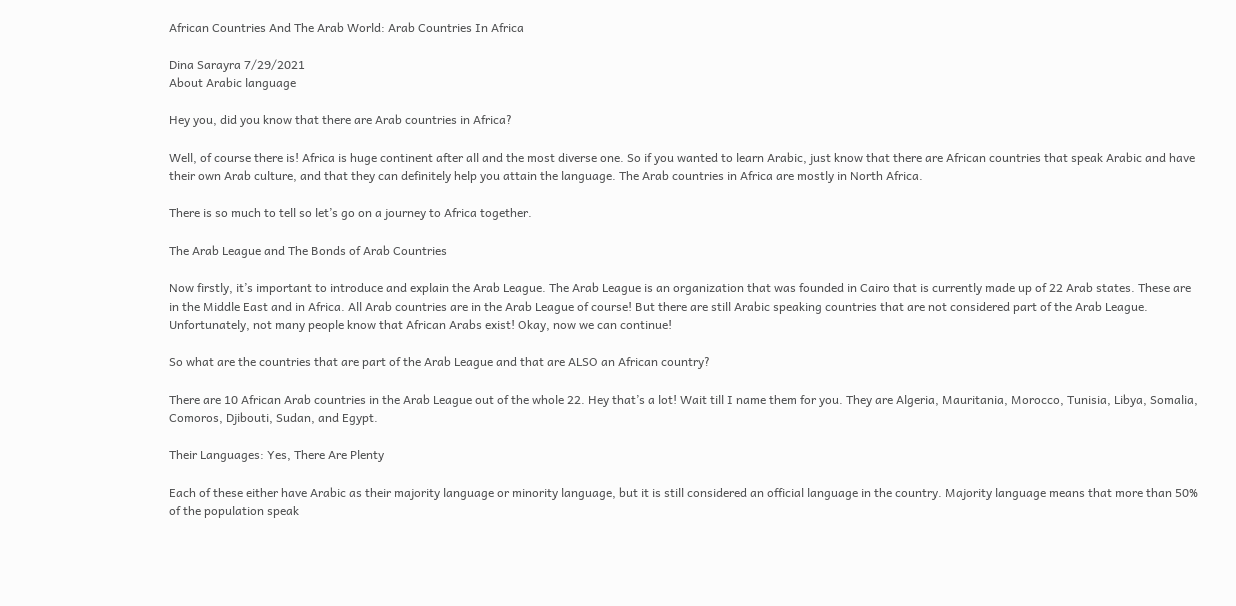African Countries And The Arab World: Arab Countries In Africa

Dina Sarayra 7/29/2021
About Arabic language

Hey you, did you know that there are Arab countries in Africa?

Well, of course there is! Africa is huge continent after all and the most diverse one. So if you wanted to learn Arabic, just know that there are African countries that speak Arabic and have their own Arab culture, and that they can definitely help you attain the language. The Arab countries in Africa are mostly in North Africa.

There is so much to tell so let’s go on a journey to Africa together.

The Arab League and The Bonds of Arab Countries

Now firstly, it’s important to introduce and explain the Arab League. The Arab League is an organization that was founded in Cairo that is currently made up of 22 Arab states. These are in the Middle East and in Africa. All Arab countries are in the Arab League of course! But there are still Arabic speaking countries that are not considered part of the Arab League. Unfortunately, not many people know that African Arabs exist! Okay, now we can continue!

So what are the countries that are part of the Arab League and that are ALSO an African country?

There are 10 African Arab countries in the Arab League out of the whole 22. Hey that’s a lot! Wait till I name them for you. They are Algeria, Mauritania, Morocco, Tunisia, Libya, Somalia, Comoros, Djibouti, Sudan, and Egypt.

Their Languages: Yes, There Are Plenty

Each of these either have Arabic as their majority language or minority language, but it is still considered an official language in the country. Majority language means that more than 50% of the population speak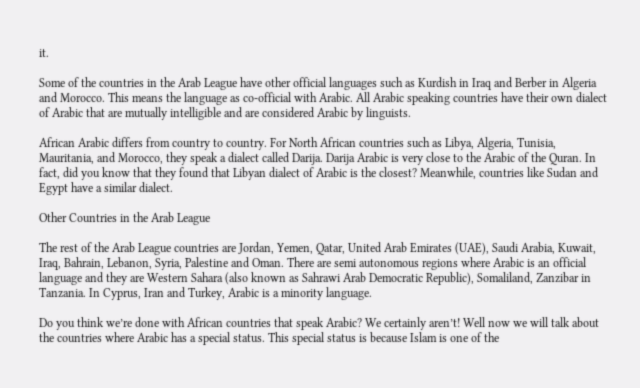it.

Some of the countries in the Arab League have other official languages such as Kurdish in Iraq and Berber in Algeria and Morocco. This means the language as co-official with Arabic. All Arabic speaking countries have their own dialect of Arabic that are mutually intelligible and are considered Arabic by linguists.

African Arabic differs from country to country. For North African countries such as Libya, Algeria, Tunisia, Mauritania, and Morocco, they speak a dialect called Darija. Darija Arabic is very close to the Arabic of the Quran. In fact, did you know that they found that Libyan dialect of Arabic is the closest? Meanwhile, countries like Sudan and Egypt have a similar dialect.

Other Countries in the Arab League

The rest of the Arab League countries are Jordan, Yemen, Qatar, United Arab Emirates (UAE), Saudi Arabia, Kuwait, Iraq, Bahrain, Lebanon, Syria, Palestine and Oman. There are semi autonomous regions where Arabic is an official language and they are Western Sahara (also known as Sahrawi Arab Democratic Republic), Somaliland, Zanzibar in Tanzania. In Cyprus, Iran and Turkey, Arabic is a minority language.

Do you think we’re done with African countries that speak Arabic? We certainly aren’t! Well now we will talk about the countries where Arabic has a special status. This special status is because Islam is one of the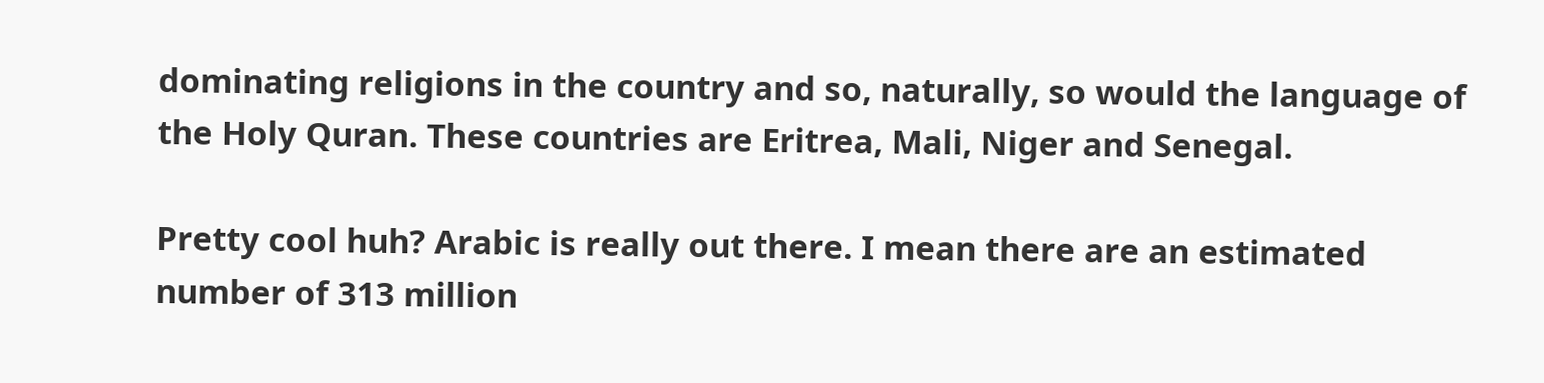dominating religions in the country and so, naturally, so would the language of the Holy Quran. These countries are Eritrea, Mali, Niger and Senegal.

Pretty cool huh? Arabic is really out there. I mean there are an estimated number of 313 million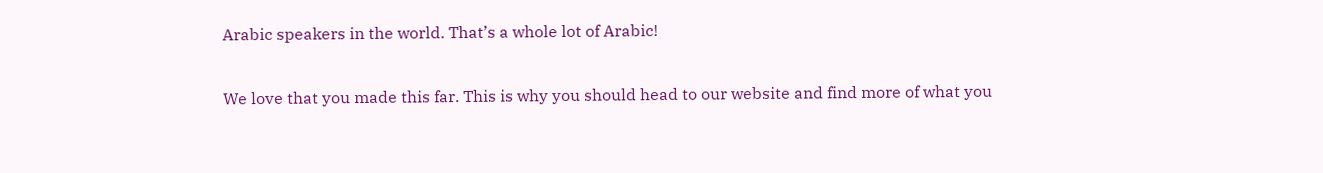Arabic speakers in the world. That’s a whole lot of Arabic!

We love that you made this far. This is why you should head to our website and find more of what you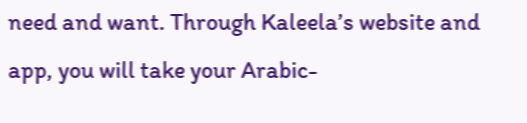need and want. Through Kaleela’s website and app, you will take your Arabic-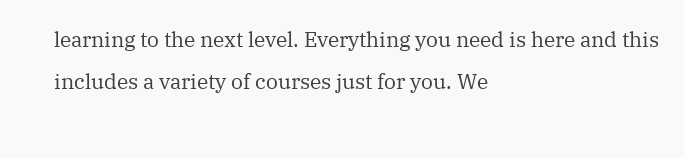learning to the next level. Everything you need is here and this includes a variety of courses just for you. We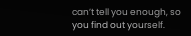can’t tell you enough, so you find out yourself.